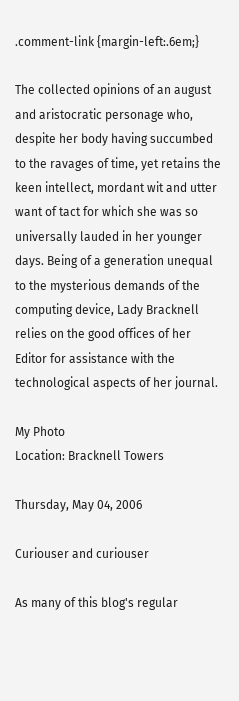.comment-link {margin-left:.6em;}

The collected opinions of an august and aristocratic personage who, despite her body having succumbed to the ravages of time, yet retains the keen intellect, mordant wit and utter want of tact for which she was so universally lauded in her younger days. Being of a generation unequal to the mysterious demands of the computing device, Lady Bracknell relies on the good offices of her Editor for assistance with the technological aspects of her journal.

My Photo
Location: Bracknell Towers

Thursday, May 04, 2006

Curiouser and curiouser

As many of this blog's regular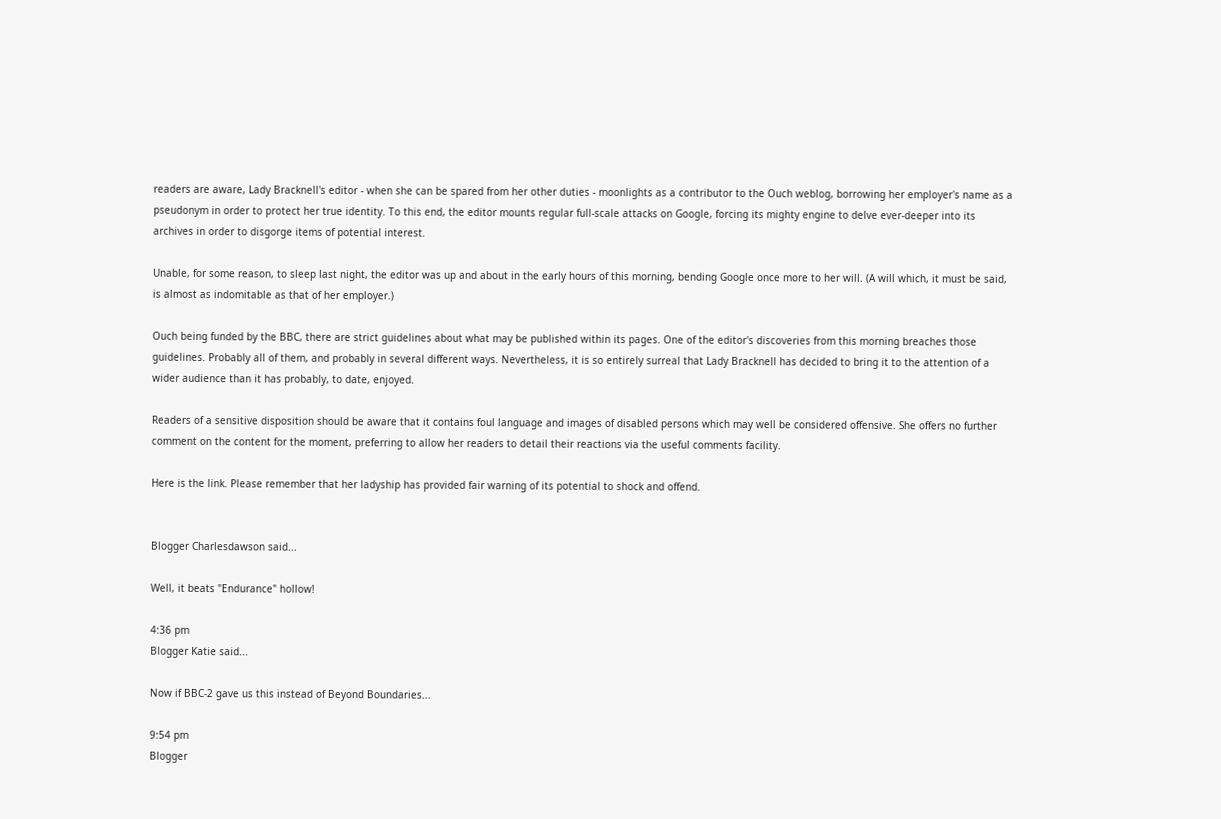readers are aware, Lady Bracknell's editor - when she can be spared from her other duties - moonlights as a contributor to the Ouch weblog, borrowing her employer's name as a pseudonym in order to protect her true identity. To this end, the editor mounts regular full-scale attacks on Google, forcing its mighty engine to delve ever-deeper into its archives in order to disgorge items of potential interest.

Unable, for some reason, to sleep last night, the editor was up and about in the early hours of this morning, bending Google once more to her will. (A will which, it must be said, is almost as indomitable as that of her employer.)

Ouch being funded by the BBC, there are strict guidelines about what may be published within its pages. One of the editor's discoveries from this morning breaches those guidelines. Probably all of them, and probably in several different ways. Nevertheless, it is so entirely surreal that Lady Bracknell has decided to bring it to the attention of a wider audience than it has probably, to date, enjoyed.

Readers of a sensitive disposition should be aware that it contains foul language and images of disabled persons which may well be considered offensive. She offers no further comment on the content for the moment, preferring to allow her readers to detail their reactions via the useful comments facility.

Here is the link. Please remember that her ladyship has provided fair warning of its potential to shock and offend.


Blogger Charlesdawson said...

Well, it beats "Endurance" hollow!

4:36 pm
Blogger Katie said...

Now if BBC-2 gave us this instead of Beyond Boundaries...

9:54 pm
Blogger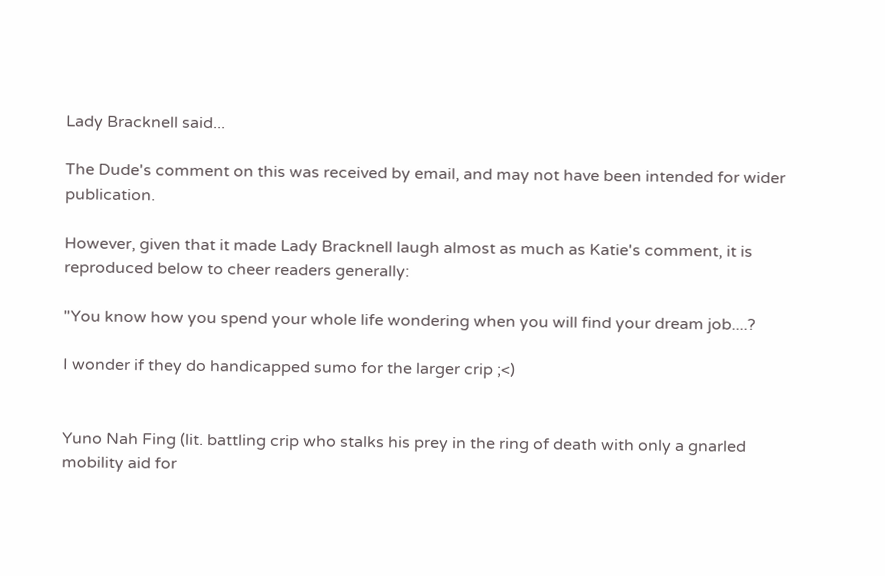Lady Bracknell said...

The Dude's comment on this was received by email, and may not have been intended for wider publication.

However, given that it made Lady Bracknell laugh almost as much as Katie's comment, it is reproduced below to cheer readers generally:

"You know how you spend your whole life wondering when you will find your dream job....?

I wonder if they do handicapped sumo for the larger crip ;<)


Yuno Nah Fing (lit. battling crip who stalks his prey in the ring of death with only a gnarled mobility aid for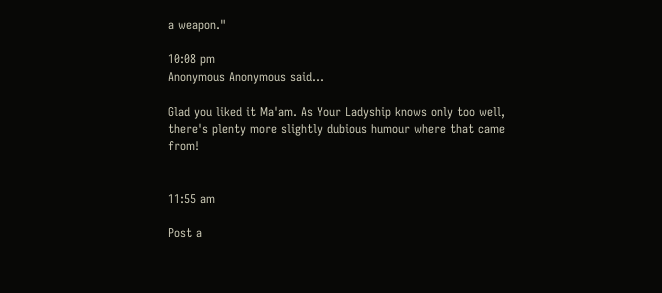a weapon."

10:08 pm
Anonymous Anonymous said...

Glad you liked it Ma'am. As Your Ladyship knows only too well, there's plenty more slightly dubious humour where that came from!


11:55 am

Post a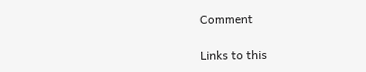Comment

Links to this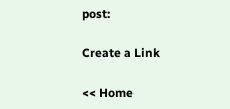post:

Create a Link

<< Home